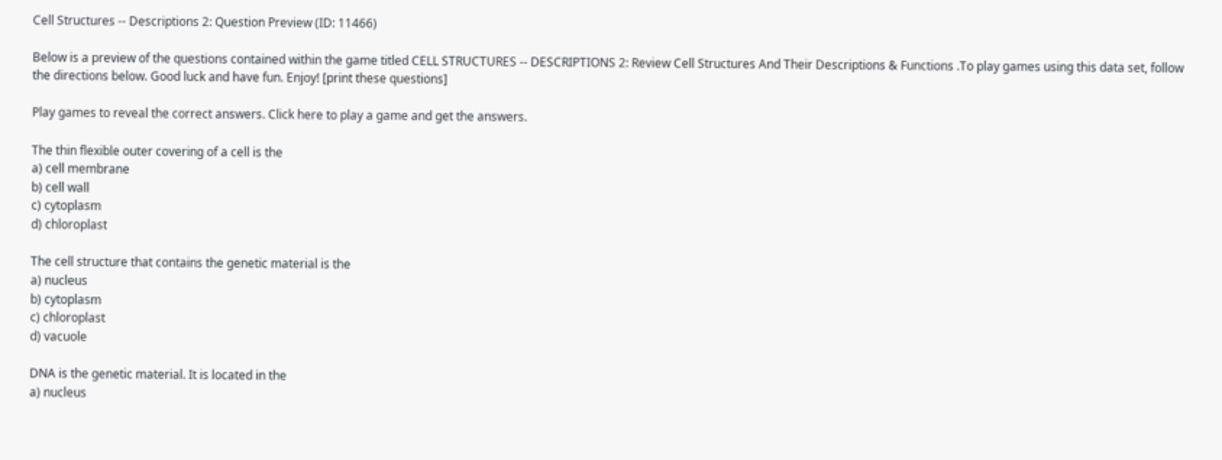Cell Structures -- Descriptions 2: Question Preview (ID: 11466)

Below is a preview of the questions contained within the game titled CELL STRUCTURES -- DESCRIPTIONS 2: Review Cell Structures And Their Descriptions & Functions .To play games using this data set, follow the directions below. Good luck and have fun. Enjoy! [print these questions]

Play games to reveal the correct answers. Click here to play a game and get the answers.

The thin flexible outer covering of a cell is the
a) cell membrane
b) cell wall
c) cytoplasm
d) chloroplast

The cell structure that contains the genetic material is the
a) nucleus
b) cytoplasm
c) chloroplast
d) vacuole

DNA is the genetic material. It is located in the
a) nucleus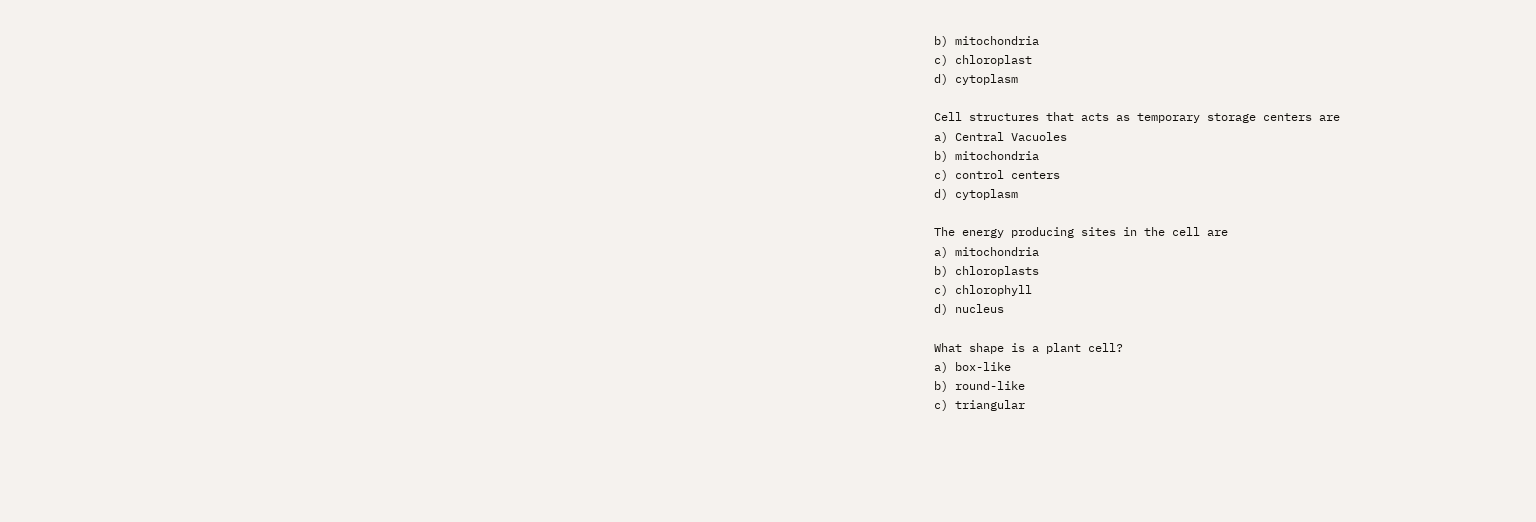b) mitochondria
c) chloroplast
d) cytoplasm

Cell structures that acts as temporary storage centers are
a) Central Vacuoles
b) mitochondria
c) control centers
d) cytoplasm

The energy producing sites in the cell are
a) mitochondria
b) chloroplasts
c) chlorophyll
d) nucleus

What shape is a plant cell?
a) box-like
b) round-like
c) triangular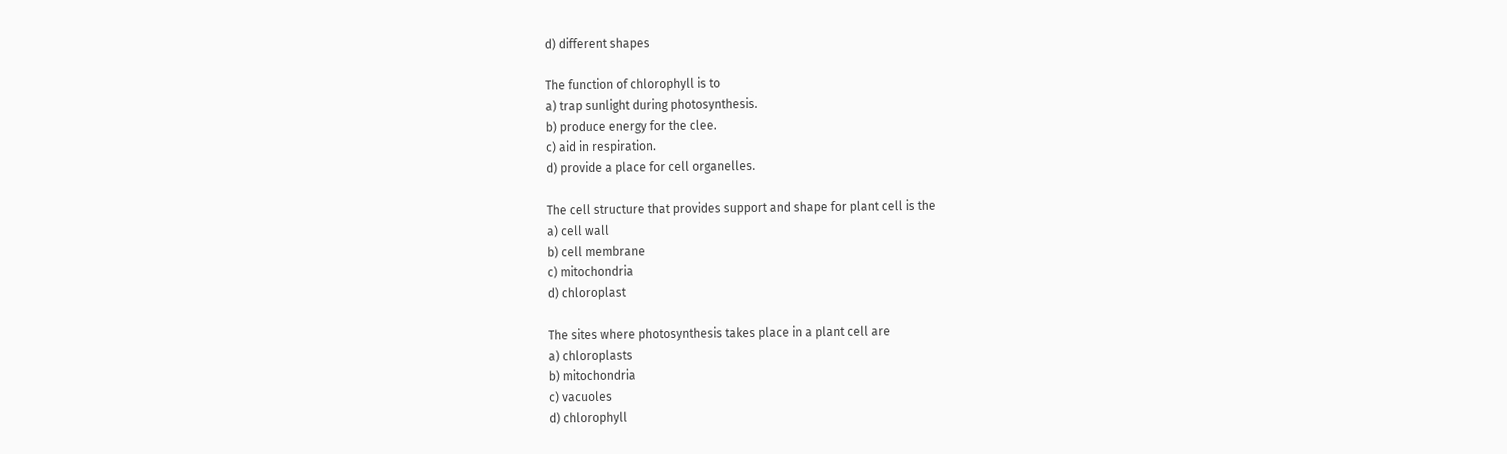d) different shapes

The function of chlorophyll is to
a) trap sunlight during photosynthesis.
b) produce energy for the clee.
c) aid in respiration.
d) provide a place for cell organelles.

The cell structure that provides support and shape for plant cell is the
a) cell wall
b) cell membrane
c) mitochondria
d) chloroplast

The sites where photosynthesis takes place in a plant cell are
a) chloroplasts
b) mitochondria
c) vacuoles
d) chlorophyll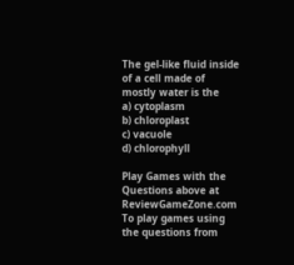The gel-like fluid inside of a cell made of mostly water is the
a) cytoplasm
b) chloroplast
c) vacuole
d) chlorophyll

Play Games with the Questions above at ReviewGameZone.com
To play games using the questions from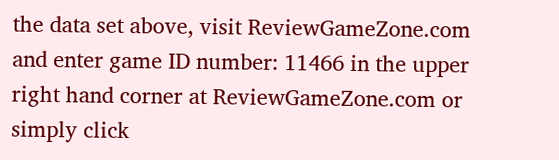the data set above, visit ReviewGameZone.com and enter game ID number: 11466 in the upper right hand corner at ReviewGameZone.com or simply click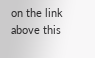on the link above this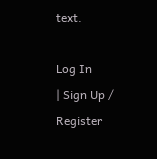text.

Log In
| Sign Up / Register